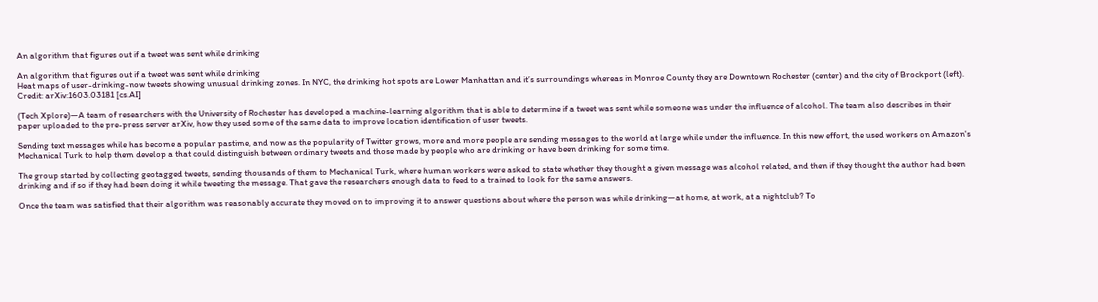An algorithm that figures out if a tweet was sent while drinking

An algorithm that figures out if a tweet was sent while drinking
Heat maps of user-drinking-now tweets showing unusual drinking zones. In NYC, the drinking hot spots are Lower Manhattan and it’s surroundings whereas in Monroe County they are Downtown Rochester (center) and the city of Brockport (left). Credit: arXiv:1603.03181 [cs.AI]

(Tech Xplore)—A team of researchers with the University of Rochester has developed a machine-learning algorithm that is able to determine if a tweet was sent while someone was under the influence of alcohol. The team also describes in their paper uploaded to the pre-press server arXiv, how they used some of the same data to improve location identification of user tweets.

Sending text messages while has become a popular pastime, and now as the popularity of Twitter grows, more and more people are sending messages to the world at large while under the influence. In this new effort, the used workers on Amazon's Mechanical Turk to help them develop a that could distinguish between ordinary tweets and those made by people who are drinking or have been drinking for some time.

The group started by collecting geotagged tweets, sending thousands of them to Mechanical Turk, where human workers were asked to state whether they thought a given message was alcohol related, and then if they thought the author had been drinking and if so if they had been doing it while tweeting the message. That gave the researchers enough data to feed to a trained to look for the same answers.

Once the team was satisfied that their algorithm was reasonably accurate they moved on to improving it to answer questions about where the person was while drinking—at home, at work, at a nightclub? To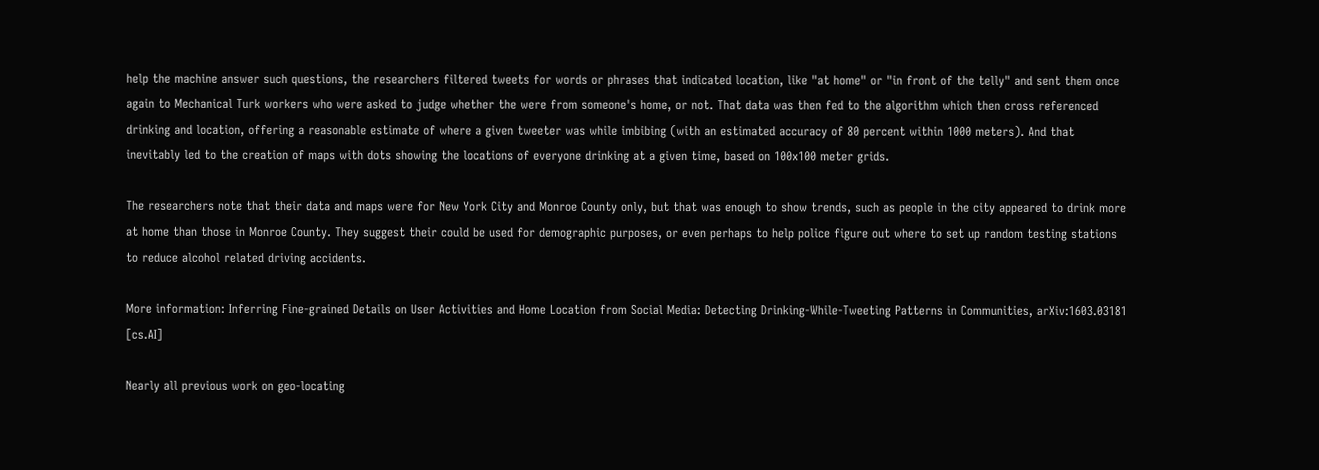help the machine answer such questions, the researchers filtered tweets for words or phrases that indicated location, like "at home" or "in front of the telly" and sent them once again to Mechanical Turk workers who were asked to judge whether the were from someone's home, or not. That data was then fed to the algorithm which then cross referenced drinking and location, offering a reasonable estimate of where a given tweeter was while imbibing (with an estimated accuracy of 80 percent within 1000 meters). And that inevitably led to the creation of maps with dots showing the locations of everyone drinking at a given time, based on 100x100 meter grids.

The researchers note that their data and maps were for New York City and Monroe County only, but that was enough to show trends, such as people in the city appeared to drink more at home than those in Monroe County. They suggest their could be used for demographic purposes, or even perhaps to help police figure out where to set up random testing stations to reduce alcohol related driving accidents.

More information: Inferring Fine-grained Details on User Activities and Home Location from Social Media: Detecting Drinking-While-Tweeting Patterns in Communities, arXiv:1603.03181 [cs.AI]

Nearly all previous work on geo-locating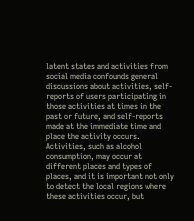latent states and activities from social media confounds general discussions about activities, self-reports of users participating in those activities at times in the past or future, and self-reports made at the immediate time and place the activity occurs. Activities, such as alcohol consumption, may occur at different places and types of places, and it is important not only to detect the local regions where these activities occur, but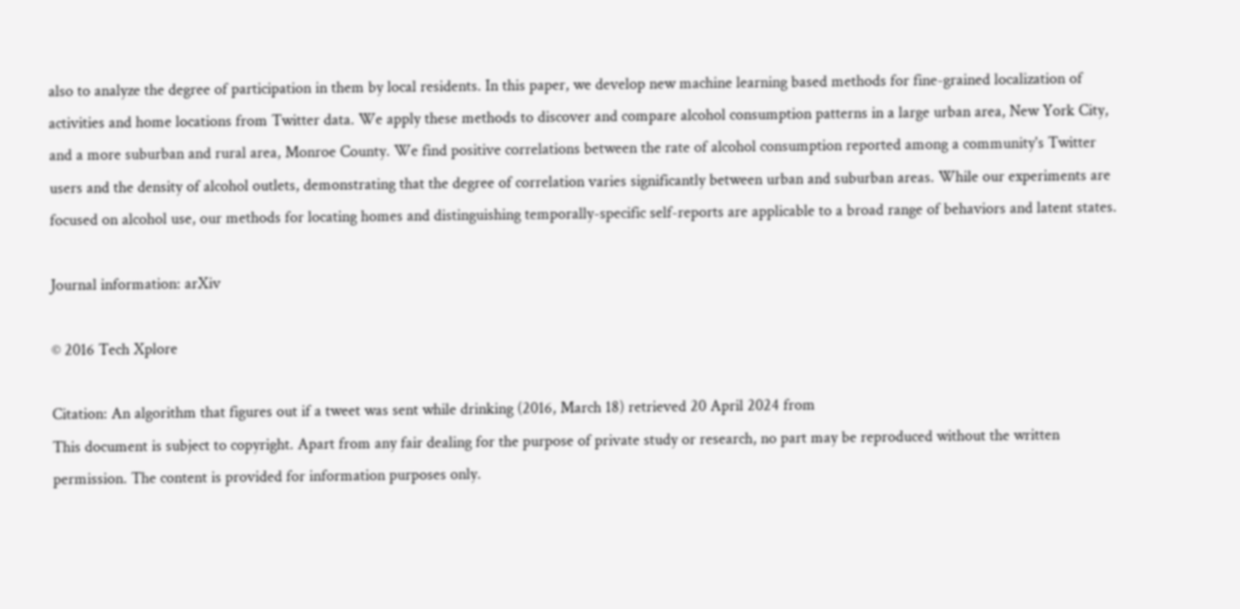also to analyze the degree of participation in them by local residents. In this paper, we develop new machine learning based methods for fine-grained localization of activities and home locations from Twitter data. We apply these methods to discover and compare alcohol consumption patterns in a large urban area, New York City, and a more suburban and rural area, Monroe County. We find positive correlations between the rate of alcohol consumption reported among a community's Twitter users and the density of alcohol outlets, demonstrating that the degree of correlation varies significantly between urban and suburban areas. While our experiments are focused on alcohol use, our methods for locating homes and distinguishing temporally-specific self-reports are applicable to a broad range of behaviors and latent states.

Journal information: arXiv

© 2016 Tech Xplore

Citation: An algorithm that figures out if a tweet was sent while drinking (2016, March 18) retrieved 20 April 2024 from
This document is subject to copyright. Apart from any fair dealing for the purpose of private study or research, no part may be reproduced without the written permission. The content is provided for information purposes only.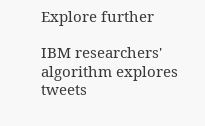Explore further

IBM researchers' algorithm explores tweets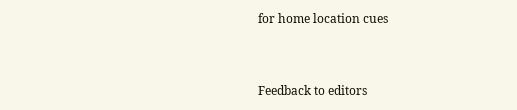for home location cues


Feedback to editors